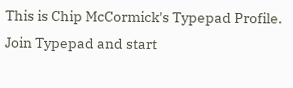This is Chip McCormick's Typepad Profile.
Join Typepad and start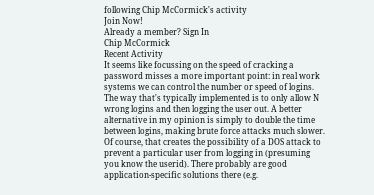following Chip McCormick's activity
Join Now!
Already a member? Sign In
Chip McCormick
Recent Activity
It seems like focussing on the speed of cracking a password misses a more important point: in real work systems we can control the number or speed of logins. The way that's typically implemented is to only allow N wrong logins and then logging the user out. A better alternative in my opinion is simply to double the time between logins, making brute force attacks much slower. Of course, that creates the possibility of a DOS attack to prevent a particular user from logging in (presuming you know the userid). There probably are good application-specific solutions there (e.g.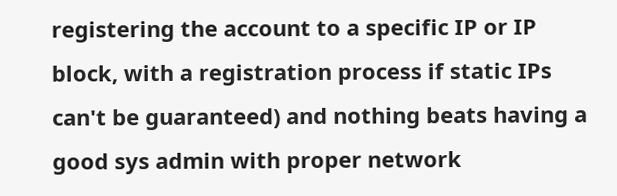registering the account to a specific IP or IP block, with a registration process if static IPs can't be guaranteed) and nothing beats having a good sys admin with proper network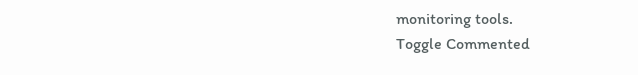monitoring tools.
Toggle Commented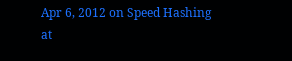Apr 6, 2012 on Speed Hashing at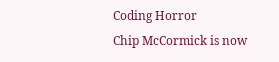Coding Horror
Chip McCormick is now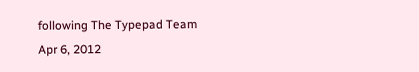following The Typepad Team
Apr 6, 2012